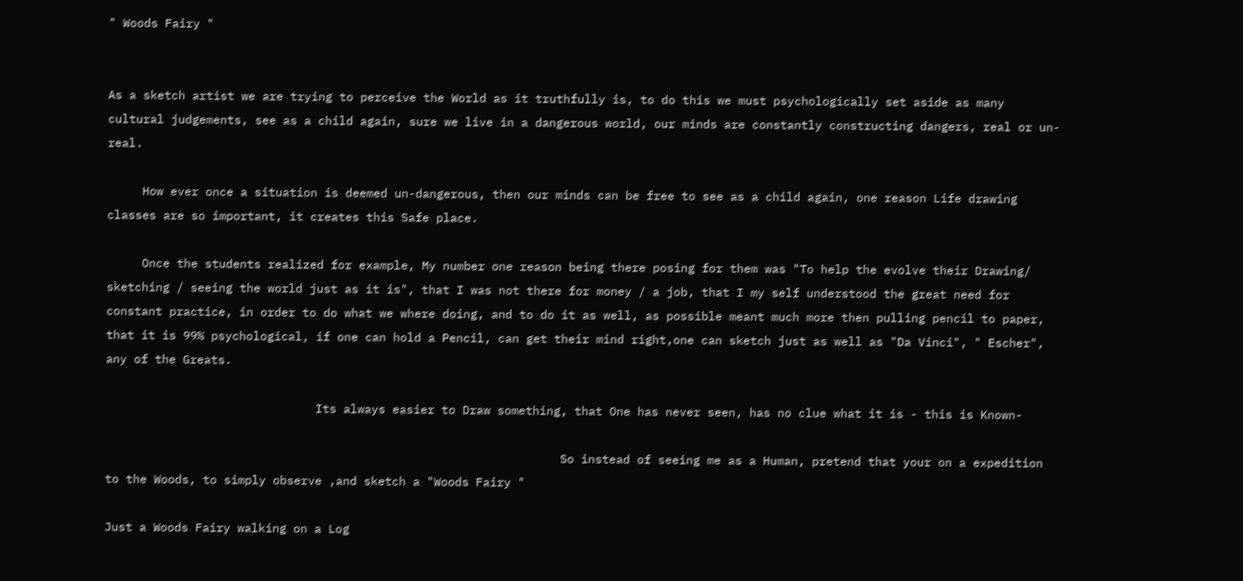" Woods Fairy "


As a sketch artist we are trying to perceive the World as it truthfully is, to do this we must psychologically set aside as many cultural judgements, see as a child again, sure we live in a dangerous world, our minds are constantly constructing dangers, real or un-real.

     How ever once a situation is deemed un-dangerous, then our minds can be free to see as a child again, one reason Life drawing classes are so important, it creates this Safe place.

     Once the students realized for example, My number one reason being there posing for them was "To help the evolve their Drawing/ sketching / seeing the world just as it is", that I was not there for money / a job, that I my self understood the great need for constant practice, in order to do what we where doing, and to do it as well, as possible meant much more then pulling pencil to paper, that it is 99% psychological, if one can hold a Pencil, can get their mind right,one can sketch just as well as "Da Vinci", " Escher", any of the Greats.

                              Its always easier to Draw something, that One has never seen, has no clue what it is - this is Known-

                                                                 So instead of seeing me as a Human, pretend that your on a expedition to the Woods, to simply observe ,and sketch a "Woods Fairy "

Just a Woods Fairy walking on a Log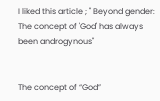I liked this article ; " Beyond gender: The concept of 'God' has always been androgynous"


The concept of “God”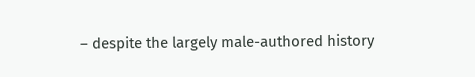– despite the largely male-authored history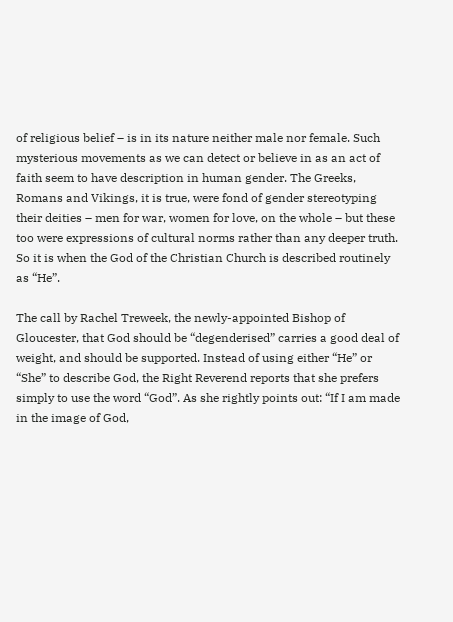of religious belief – is in its nature neither male nor female. Such mysterious movements as we can detect or believe in as an act of faith seem to have description in human gender. The Greeks, Romans and Vikings, it is true, were fond of gender stereotyping their deities – men for war, women for love, on the whole – but these too were expressions of cultural norms rather than any deeper truth. So it is when the God of the Christian Church is described routinely as “He”.

The call by Rachel Treweek, the newly-appointed Bishop of Gloucester, that God should be “degenderised” carries a good deal of weight, and should be supported. Instead of using either “He” or “She” to describe God, the Right Reverend reports that she prefers simply to use the word “God”. As she rightly points out: “If I am made in the image of God,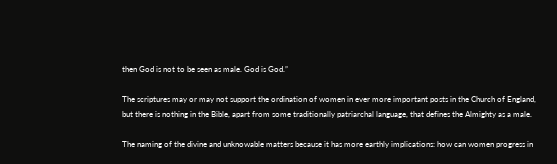then God is not to be seen as male. God is God.”

The scriptures may or may not support the ordination of women in ever more important posts in the Church of England, but there is nothing in the Bible, apart from some traditionally patriarchal language, that defines the Almighty as a male.

The naming of the divine and unknowable matters because it has more earthly implications: how can women progress in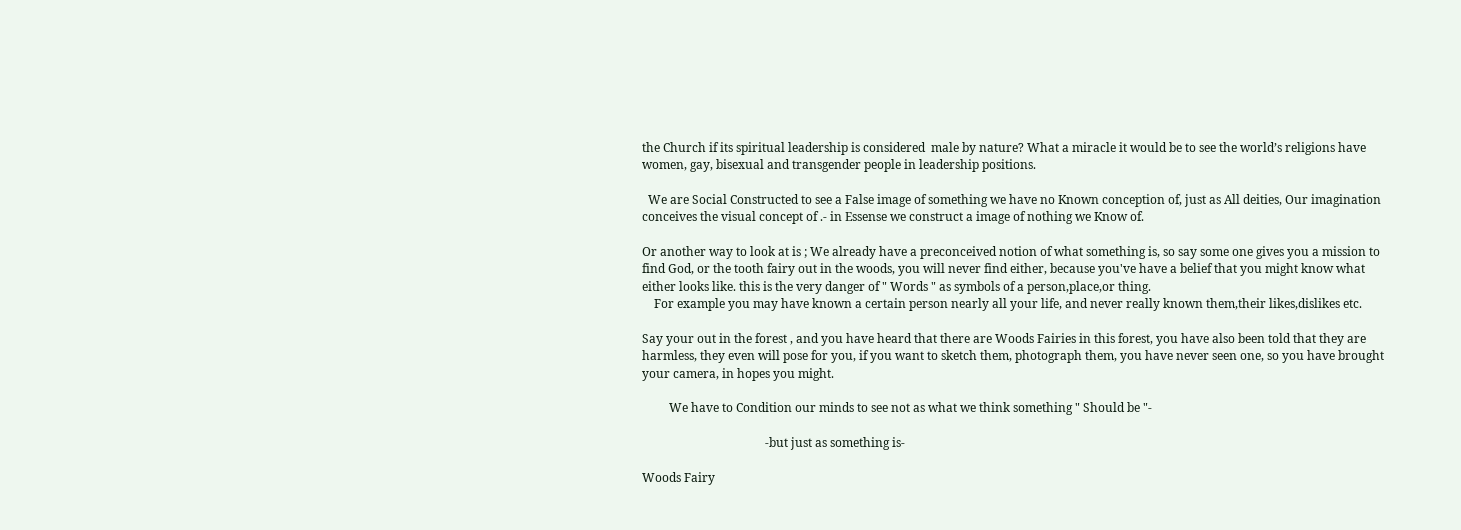the Church if its spiritual leadership is considered  male by nature? What a miracle it would be to see the world’s religions have women, gay, bisexual and transgender people in leadership positions.

  We are Social Constructed to see a False image of something we have no Known conception of, just as All deities, Our imagination conceives the visual concept of .- in Essense we construct a image of nothing we Know of.

Or another way to look at is ; We already have a preconceived notion of what something is, so say some one gives you a mission to find God, or the tooth fairy out in the woods, you will never find either, because you've have a belief that you might know what either looks like. this is the very danger of " Words " as symbols of a person,place,or thing.
    For example you may have known a certain person nearly all your life, and never really known them,their likes,dislikes etc.

Say your out in the forest , and you have heard that there are Woods Fairies in this forest, you have also been told that they are harmless, they even will pose for you, if you want to sketch them, photograph them, you have never seen one, so you have brought your camera, in hopes you might.

         We have to Condition our minds to see not as what we think something " Should be "-

                                         -but just as something is-

Woods Fairy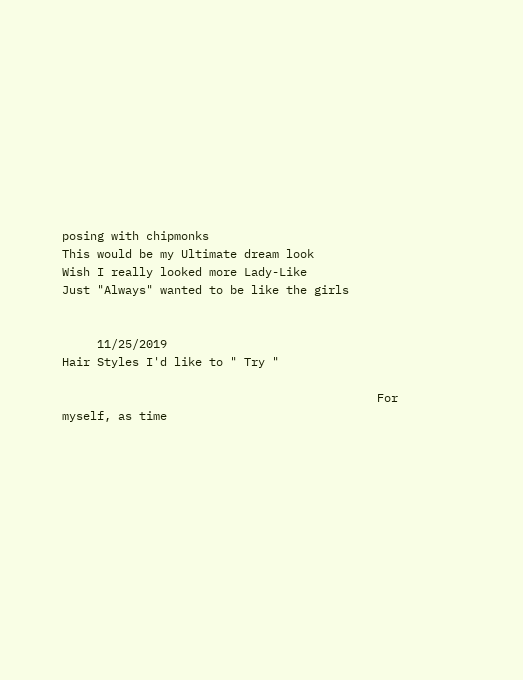posing with chipmonks
This would be my Ultimate dream look
Wish I really looked more Lady-Like
Just "Always" wanted to be like the girls


     11/25/2019                                        Hair Styles I'd like to " Try "

                                             For myself, as time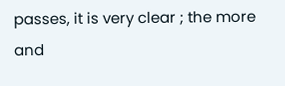passes, it is very clear ; the more and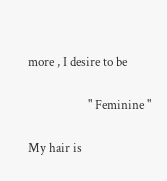more , I desire to be

                    " Feminine "

My hair is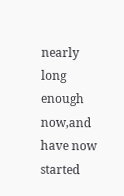nearly long enough now,and have now started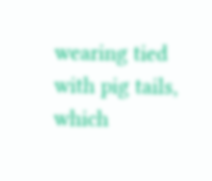wearing tied with pig tails, which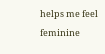helps me feel feminine